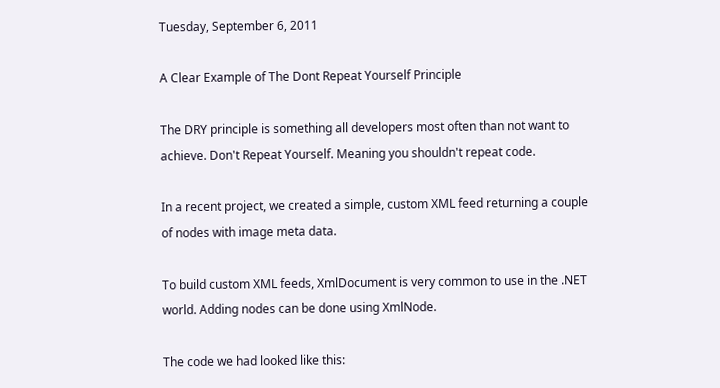Tuesday, September 6, 2011

A Clear Example of The Dont Repeat Yourself Principle

The DRY principle is something all developers most often than not want to achieve. Don't Repeat Yourself. Meaning you shouldn't repeat code.

In a recent project, we created a simple, custom XML feed returning a couple of nodes with image meta data.

To build custom XML feeds, XmlDocument is very common to use in the .NET world. Adding nodes can be done using XmlNode.

The code we had looked like this: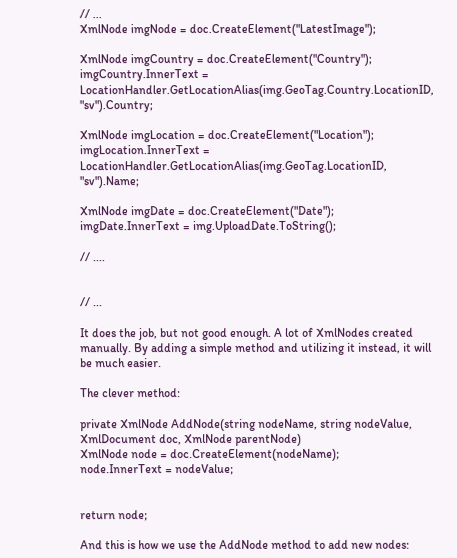// ...
XmlNode imgNode = doc.CreateElement("LatestImage");

XmlNode imgCountry = doc.CreateElement("Country");
imgCountry.InnerText = LocationHandler.GetLocationAlias(img.GeoTag.Country.LocationID, "sv").Country;

XmlNode imgLocation = doc.CreateElement("Location");
imgLocation.InnerText = LocationHandler.GetLocationAlias(img.GeoTag.LocationID, "sv").Name;

XmlNode imgDate = doc.CreateElement("Date");
imgDate.InnerText = img.UploadDate.ToString();

// ....


// ...

It does the job, but not good enough. A lot of XmlNodes created manually. By adding a simple method and utilizing it instead, it will be much easier.

The clever method:

private XmlNode AddNode(string nodeName, string nodeValue, XmlDocument doc, XmlNode parentNode)
XmlNode node = doc.CreateElement(nodeName);
node.InnerText = nodeValue;


return node;

And this is how we use the AddNode method to add new nodes: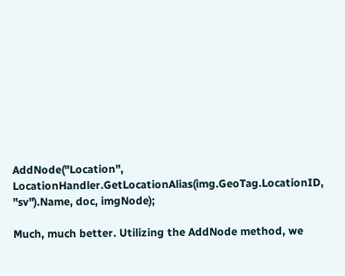AddNode("Location", LocationHandler.GetLocationAlias(img.GeoTag.LocationID, "sv").Name, doc, imgNode);

Much, much better. Utilizing the AddNode method, we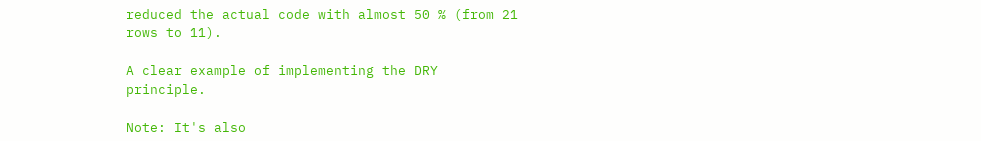reduced the actual code with almost 50 % (from 21 rows to 11).

A clear example of implementing the DRY principle.

Note: It's also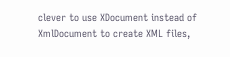clever to use XDocument instead of XmlDocument to create XML files,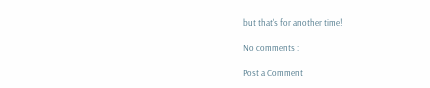but that's for another time!

No comments :

Post a Comment